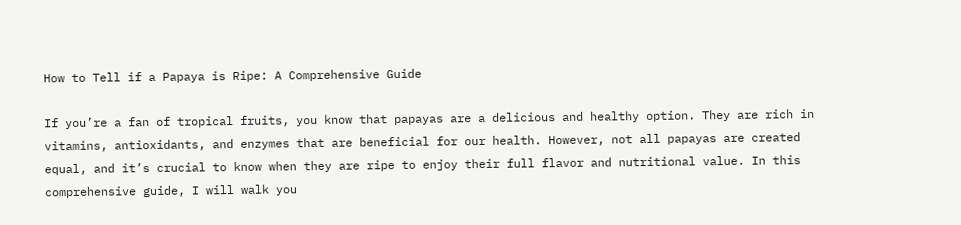How to Tell if a Papaya is Ripe: A Comprehensive Guide

If you’re a fan of tropical fruits, you know that papayas are a delicious and healthy option. They are rich in vitamins, antioxidants, and enzymes that are beneficial for our health. However, not all papayas are created equal, and it’s crucial to know when they are ripe to enjoy their full flavor and nutritional value. In this comprehensive guide, I will walk you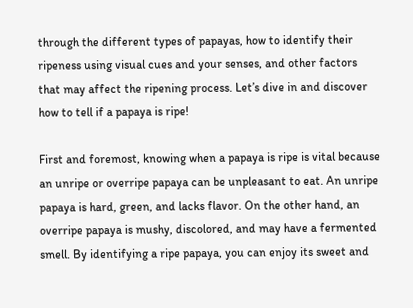through the different types of papayas, how to identify their ripeness using visual cues and your senses, and other factors that may affect the ripening process. Let’s dive in and discover how to tell if a papaya is ripe!

First and foremost, knowing when a papaya is ripe is vital because an unripe or overripe papaya can be unpleasant to eat. An unripe papaya is hard, green, and lacks flavor. On the other hand, an overripe papaya is mushy, discolored, and may have a fermented smell. By identifying a ripe papaya, you can enjoy its sweet and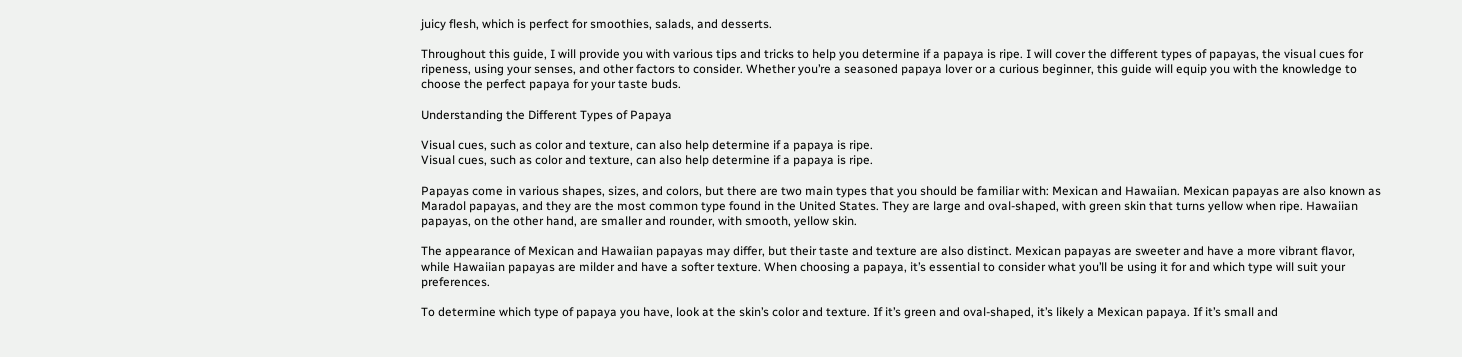juicy flesh, which is perfect for smoothies, salads, and desserts.

Throughout this guide, I will provide you with various tips and tricks to help you determine if a papaya is ripe. I will cover the different types of papayas, the visual cues for ripeness, using your senses, and other factors to consider. Whether you’re a seasoned papaya lover or a curious beginner, this guide will equip you with the knowledge to choose the perfect papaya for your taste buds.

Understanding the Different Types of Papaya

Visual cues, such as color and texture, can also help determine if a papaya is ripe.
Visual cues, such as color and texture, can also help determine if a papaya is ripe.

Papayas come in various shapes, sizes, and colors, but there are two main types that you should be familiar with: Mexican and Hawaiian. Mexican papayas are also known as Maradol papayas, and they are the most common type found in the United States. They are large and oval-shaped, with green skin that turns yellow when ripe. Hawaiian papayas, on the other hand, are smaller and rounder, with smooth, yellow skin.

The appearance of Mexican and Hawaiian papayas may differ, but their taste and texture are also distinct. Mexican papayas are sweeter and have a more vibrant flavor, while Hawaiian papayas are milder and have a softer texture. When choosing a papaya, it’s essential to consider what you’ll be using it for and which type will suit your preferences.

To determine which type of papaya you have, look at the skin’s color and texture. If it’s green and oval-shaped, it’s likely a Mexican papaya. If it’s small and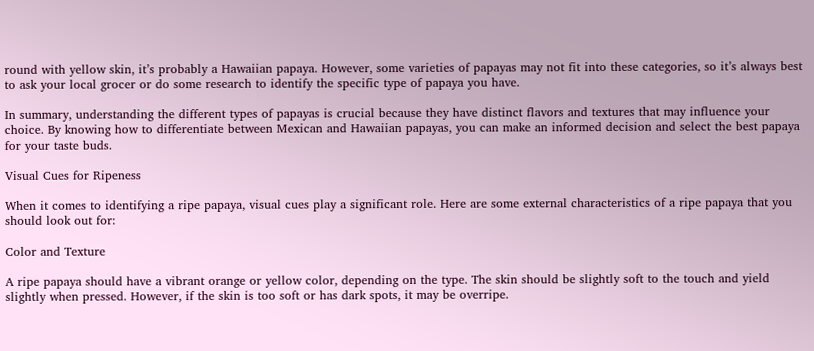round with yellow skin, it’s probably a Hawaiian papaya. However, some varieties of papayas may not fit into these categories, so it’s always best to ask your local grocer or do some research to identify the specific type of papaya you have.

In summary, understanding the different types of papayas is crucial because they have distinct flavors and textures that may influence your choice. By knowing how to differentiate between Mexican and Hawaiian papayas, you can make an informed decision and select the best papaya for your taste buds.

Visual Cues for Ripeness

When it comes to identifying a ripe papaya, visual cues play a significant role. Here are some external characteristics of a ripe papaya that you should look out for:

Color and Texture

A ripe papaya should have a vibrant orange or yellow color, depending on the type. The skin should be slightly soft to the touch and yield slightly when pressed. However, if the skin is too soft or has dark spots, it may be overripe.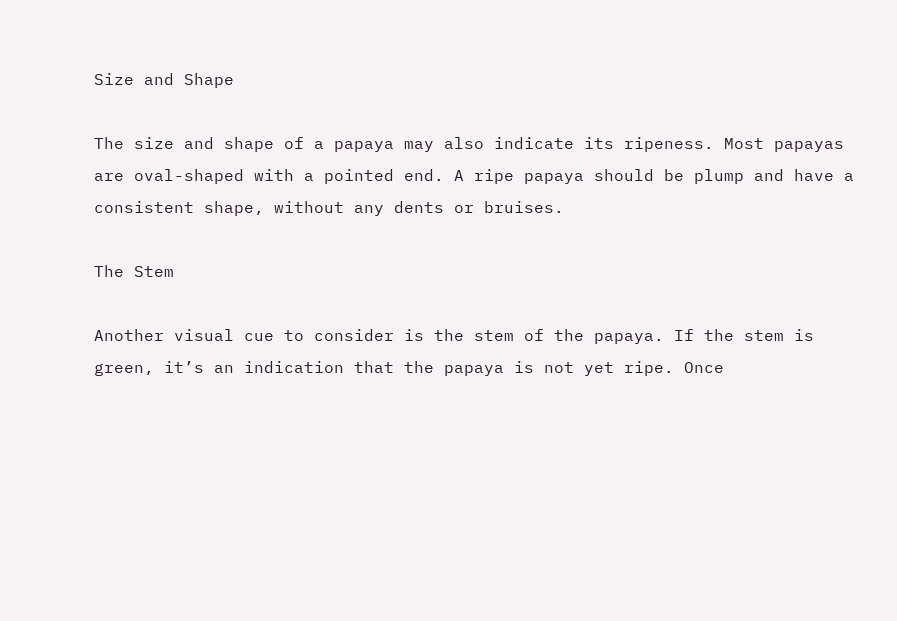Size and Shape

The size and shape of a papaya may also indicate its ripeness. Most papayas are oval-shaped with a pointed end. A ripe papaya should be plump and have a consistent shape, without any dents or bruises.

The Stem

Another visual cue to consider is the stem of the papaya. If the stem is green, it’s an indication that the papaya is not yet ripe. Once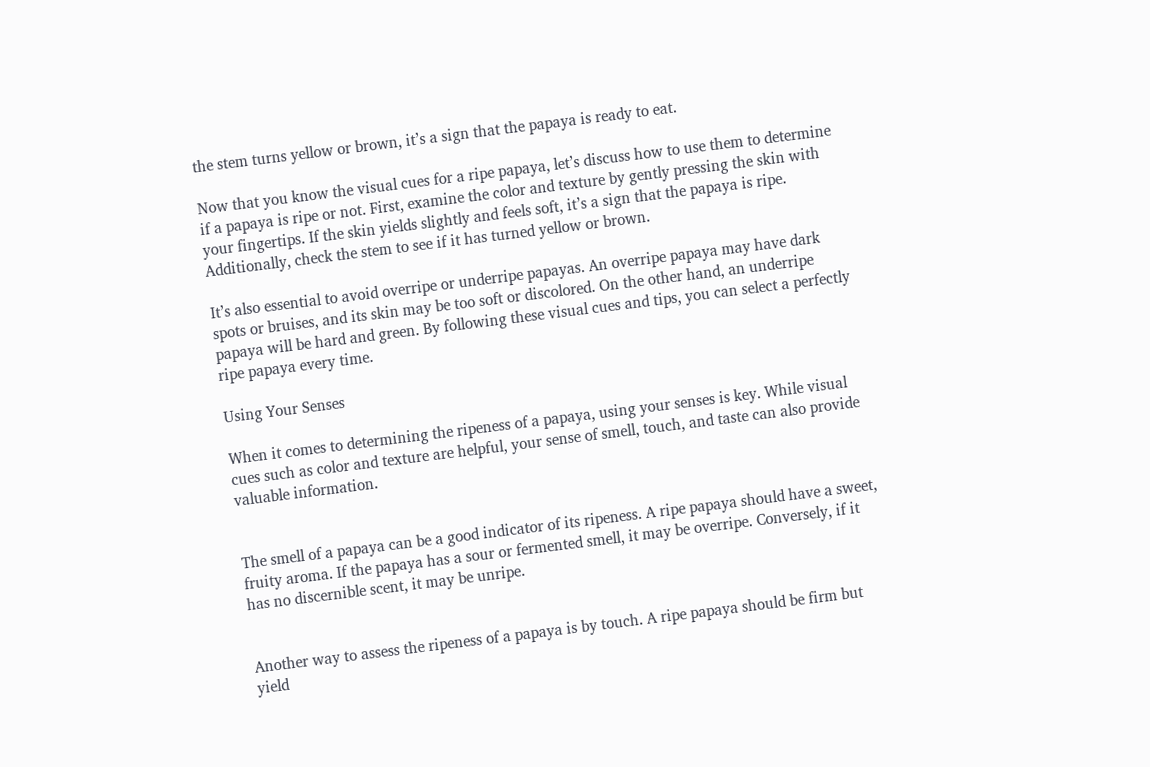the stem turns yellow or brown, it’s a sign that the papaya is ready to eat.

Now that you know the visual cues for a ripe papaya, let’s discuss how to use them to determine if a papaya is ripe or not. First, examine the color and texture by gently pressing the skin with your fingertips. If the skin yields slightly and feels soft, it’s a sign that the papaya is ripe. Additionally, check the stem to see if it has turned yellow or brown.

It’s also essential to avoid overripe or underripe papayas. An overripe papaya may have dark spots or bruises, and its skin may be too soft or discolored. On the other hand, an underripe papaya will be hard and green. By following these visual cues and tips, you can select a perfectly ripe papaya every time.

Using Your Senses

When it comes to determining the ripeness of a papaya, using your senses is key. While visual cues such as color and texture are helpful, your sense of smell, touch, and taste can also provide valuable information.


The smell of a papaya can be a good indicator of its ripeness. A ripe papaya should have a sweet, fruity aroma. If the papaya has a sour or fermented smell, it may be overripe. Conversely, if it has no discernible scent, it may be unripe.


Another way to assess the ripeness of a papaya is by touch. A ripe papaya should be firm but yield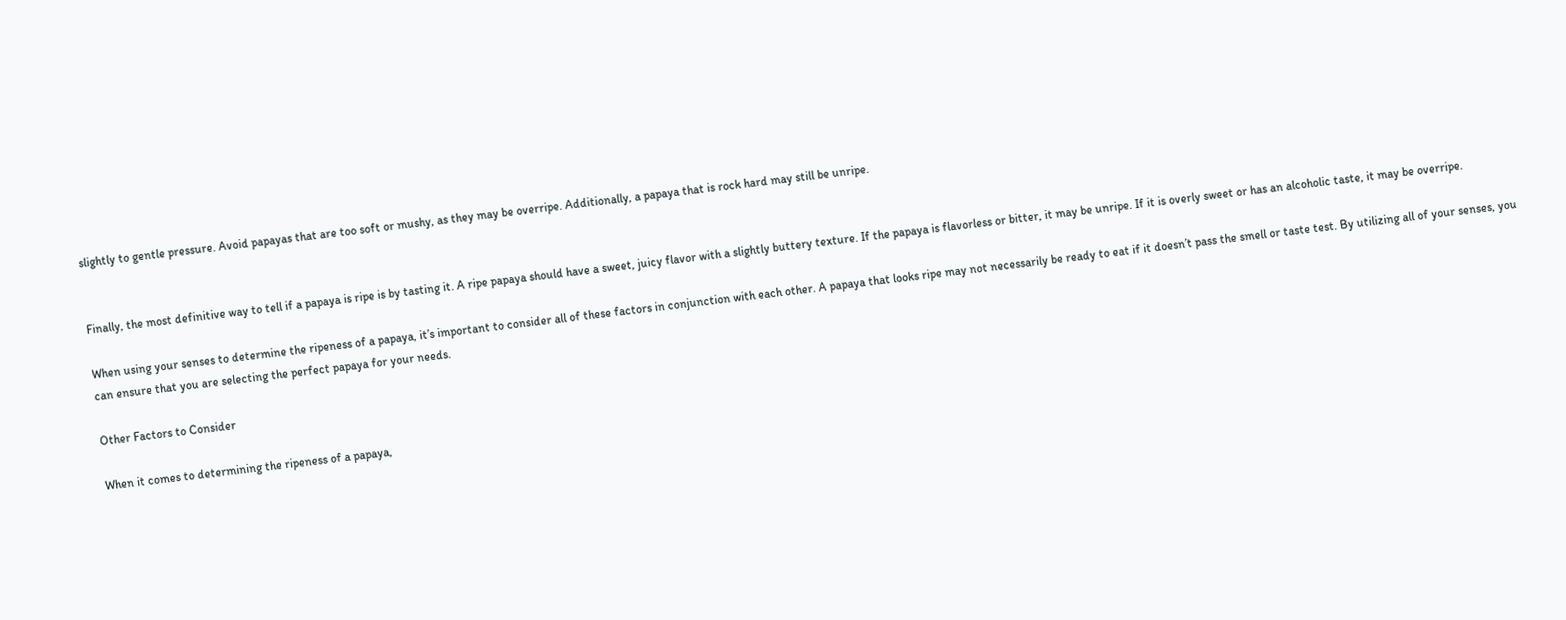slightly to gentle pressure. Avoid papayas that are too soft or mushy, as they may be overripe. Additionally, a papaya that is rock hard may still be unripe.


Finally, the most definitive way to tell if a papaya is ripe is by tasting it. A ripe papaya should have a sweet, juicy flavor with a slightly buttery texture. If the papaya is flavorless or bitter, it may be unripe. If it is overly sweet or has an alcoholic taste, it may be overripe.

When using your senses to determine the ripeness of a papaya, it’s important to consider all of these factors in conjunction with each other. A papaya that looks ripe may not necessarily be ready to eat if it doesn’t pass the smell or taste test. By utilizing all of your senses, you can ensure that you are selecting the perfect papaya for your needs.

Other Factors to Consider

When it comes to determining the ripeness of a papaya,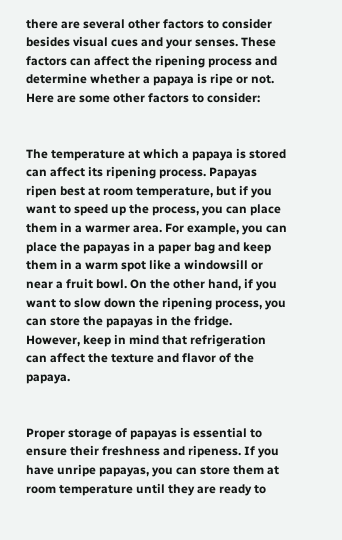there are several other factors to consider besides visual cues and your senses. These factors can affect the ripening process and determine whether a papaya is ripe or not. Here are some other factors to consider:


The temperature at which a papaya is stored can affect its ripening process. Papayas ripen best at room temperature, but if you want to speed up the process, you can place them in a warmer area. For example, you can place the papayas in a paper bag and keep them in a warm spot like a windowsill or near a fruit bowl. On the other hand, if you want to slow down the ripening process, you can store the papayas in the fridge. However, keep in mind that refrigeration can affect the texture and flavor of the papaya.


Proper storage of papayas is essential to ensure their freshness and ripeness. If you have unripe papayas, you can store them at room temperature until they are ready to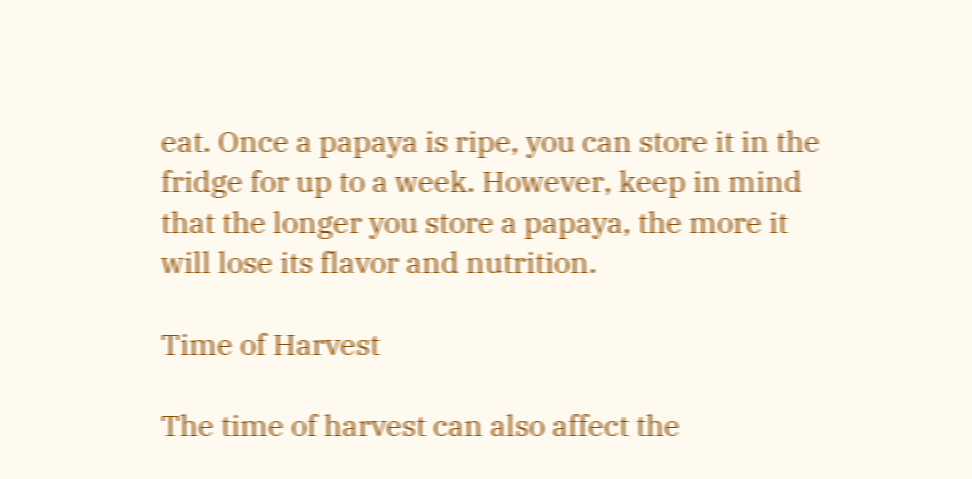eat. Once a papaya is ripe, you can store it in the fridge for up to a week. However, keep in mind that the longer you store a papaya, the more it will lose its flavor and nutrition.

Time of Harvest

The time of harvest can also affect the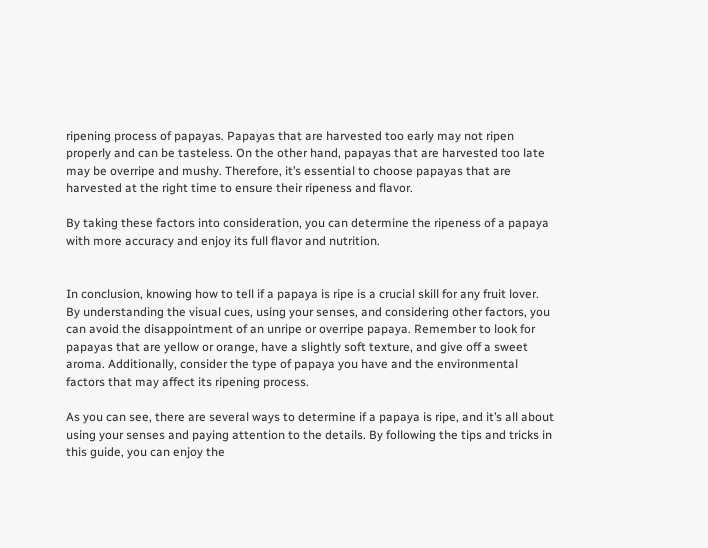ripening process of papayas. Papayas that are harvested too early may not ripen properly and can be tasteless. On the other hand, papayas that are harvested too late may be overripe and mushy. Therefore, it’s essential to choose papayas that are harvested at the right time to ensure their ripeness and flavor.

By taking these factors into consideration, you can determine the ripeness of a papaya with more accuracy and enjoy its full flavor and nutrition.


In conclusion, knowing how to tell if a papaya is ripe is a crucial skill for any fruit lover. By understanding the visual cues, using your senses, and considering other factors, you can avoid the disappointment of an unripe or overripe papaya. Remember to look for papayas that are yellow or orange, have a slightly soft texture, and give off a sweet aroma. Additionally, consider the type of papaya you have and the environmental factors that may affect its ripening process.

As you can see, there are several ways to determine if a papaya is ripe, and it’s all about using your senses and paying attention to the details. By following the tips and tricks in this guide, you can enjoy the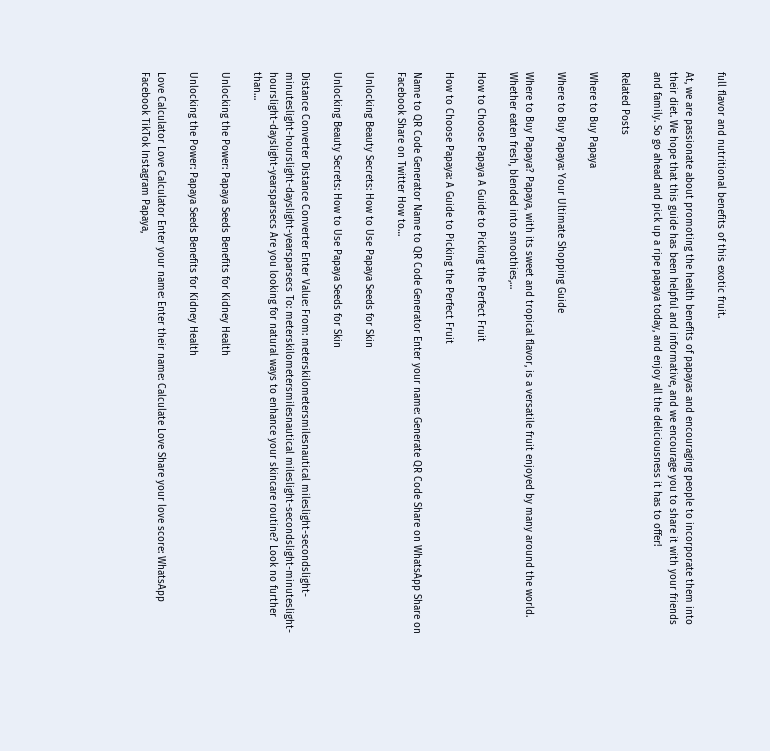full flavor and nutritional benefits of this exotic fruit.

At, we are passionate about promoting the health benefits of papayas and encouraging people to incorporate them into their diet. We hope that this guide has been helpful and informative, and we encourage you to share it with your friends and family. So go ahead and pick up a ripe papaya today, and enjoy all the deliciousness it has to offer!

Related Posts

Where to Buy Papaya

Where to Buy Papaya: Your Ultimate Shopping Guide

Where to Buy Papaya? Papaya, with its sweet and tropical flavor, is a versatile fruit enjoyed by many around the world. Whether eaten fresh, blended into smoothies,…

How to Choose Papaya A Guide to Picking the Perfect Fruit

How to Choose Papaya: A Guide to Picking the Perfect Fruit

Name to QR Code Generator Name to QR Code Generator Enter your name: Generate QR Code Share on WhatsApp Share on Facebook Share on Twitter How to…

Unlocking Beauty Secrets: How to Use Papaya Seeds for Skin

Unlocking Beauty Secrets: How to Use Papaya Seeds for Skin

Distance Converter Distance Converter Enter Value: From: meterskilometersmilesnautical mileslight-secondslight-minuteslight-hourslight-dayslight-yearsparsecs To: meterskilometersmilesnautical mileslight-secondslight-minuteslight-hourslight-dayslight-yearsparsecs Are you looking for natural ways to enhance your skincare routine? Look no further than…

Unlocking the Power: Papaya Seeds Benefits for Kidney Health

Unlocking the Power: Papaya Seeds Benefits for Kidney Health

Love Calculator Love Calculator Enter your name: Enter their name: Calculate Love Share your love score: WhatsApp Facebook TikTok Instagram Papaya,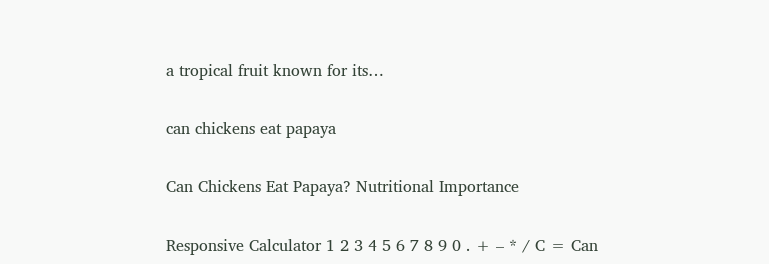a tropical fruit known for its…

can chickens eat papaya

Can Chickens Eat Papaya? Nutritional Importance

Responsive Calculator 1 2 3 4 5 6 7 8 9 0 . + – * / C = Can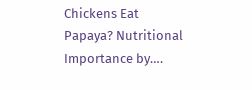Chickens Eat Papaya? Nutritional Importance by….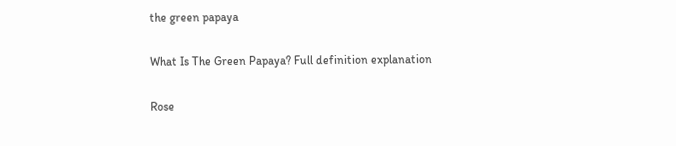the green papaya

What Is The Green Papaya? Full definition explanation

Rose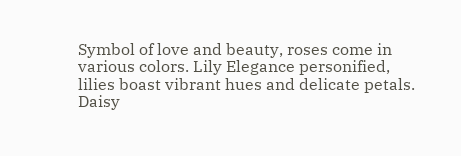Symbol of love and beauty, roses come in various colors. Lily Elegance personified, lilies boast vibrant hues and delicate petals. Daisy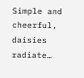Simple and cheerful, daisies radiate…